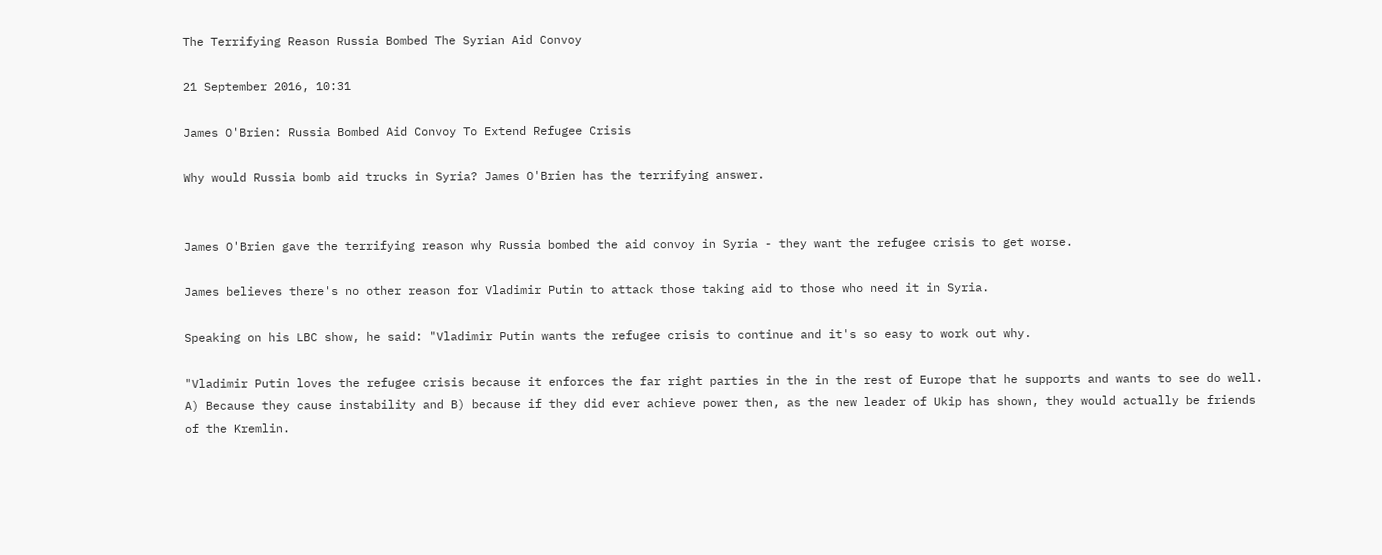The Terrifying Reason Russia Bombed The Syrian Aid Convoy

21 September 2016, 10:31

James O'Brien: Russia Bombed Aid Convoy To Extend Refugee Crisis

Why would Russia bomb aid trucks in Syria? James O'Brien has the terrifying answer.


James O'Brien gave the terrifying reason why Russia bombed the aid convoy in Syria - they want the refugee crisis to get worse.

James believes there's no other reason for Vladimir Putin to attack those taking aid to those who need it in Syria.

Speaking on his LBC show, he said: "Vladimir Putin wants the refugee crisis to continue and it's so easy to work out why.

"Vladimir Putin loves the refugee crisis because it enforces the far right parties in the in the rest of Europe that he supports and wants to see do well. A) Because they cause instability and B) because if they did ever achieve power then, as the new leader of Ukip has shown, they would actually be friends of the Kremlin.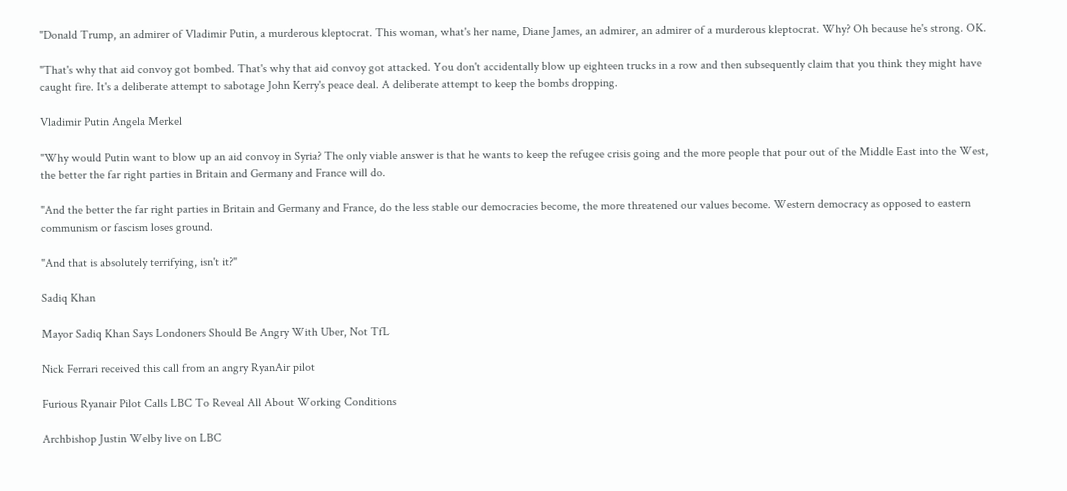"Donald Trump, an admirer of Vladimir Putin, a murderous kleptocrat. This woman, what's her name, Diane James, an admirer, an admirer of a murderous kleptocrat. Why? Oh because he's strong. OK.

"That's why that aid convoy got bombed. That's why that aid convoy got attacked. You don't accidentally blow up eighteen trucks in a row and then subsequently claim that you think they might have caught fire. It's a deliberate attempt to sabotage John Kerry's peace deal. A deliberate attempt to keep the bombs dropping.

Vladimir Putin Angela Merkel

"Why would Putin want to blow up an aid convoy in Syria? The only viable answer is that he wants to keep the refugee crisis going and the more people that pour out of the Middle East into the West, the better the far right parties in Britain and Germany and France will do.

"And the better the far right parties in Britain and Germany and France, do the less stable our democracies become, the more threatened our values become. Western democracy as opposed to eastern communism or fascism loses ground.

"And that is absolutely terrifying, isn't it?"

Sadiq Khan

Mayor Sadiq Khan Says Londoners Should Be Angry With Uber, Not TfL

Nick Ferrari received this call from an angry RyanAir pilot

Furious Ryanair Pilot Calls LBC To Reveal All About Working Conditions

Archbishop Justin Welby live on LBC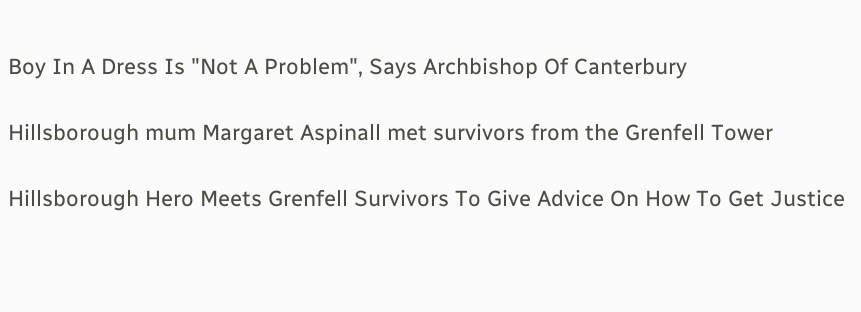Boy In A Dress Is "Not A Problem", Says Archbishop Of Canterbury

Hillsborough mum Margaret Aspinall met survivors from the Grenfell Tower

Hillsborough Hero Meets Grenfell Survivors To Give Advice On How To Get Justice